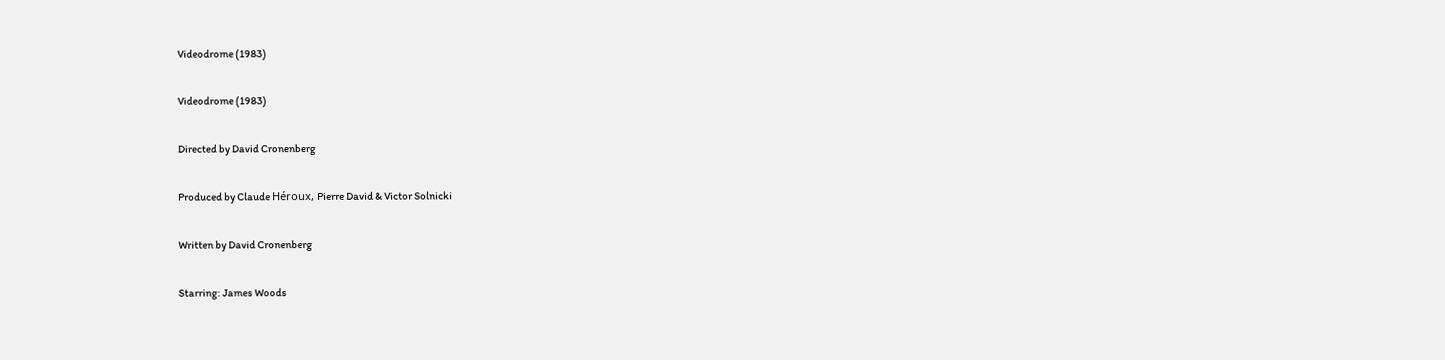Videodrome (1983)

Videodrome (1983)

Directed by David Cronenberg

Produced by Claude Héroux, Pierre David & Victor Solnicki

Written by David Cronenberg

Starring: James Woods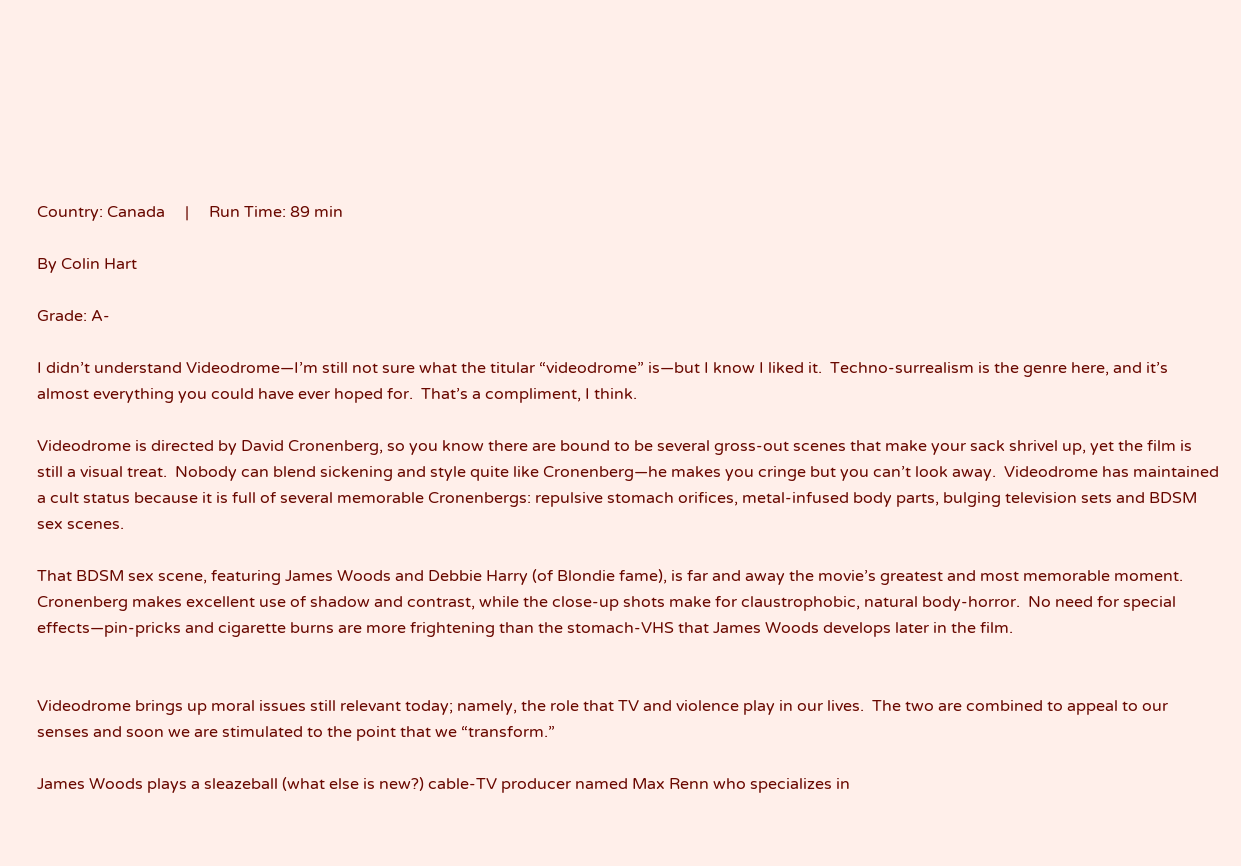Country: Canada     |     Run Time: 89 min

By Colin Hart

Grade: A-

I didn’t understand Videodrome—I’m still not sure what the titular “videodrome” is—but I know I liked it.  Techno-surrealism is the genre here, and it’s almost everything you could have ever hoped for.  That’s a compliment, I think.

Videodrome is directed by David Cronenberg, so you know there are bound to be several gross-out scenes that make your sack shrivel up, yet the film is still a visual treat.  Nobody can blend sickening and style quite like Cronenberg—he makes you cringe but you can’t look away.  Videodrome has maintained a cult status because it is full of several memorable Cronenbergs: repulsive stomach orifices, metal-infused body parts, bulging television sets and BDSM sex scenes.

That BDSM sex scene, featuring James Woods and Debbie Harry (of Blondie fame), is far and away the movie’s greatest and most memorable moment.  Cronenberg makes excellent use of shadow and contrast, while the close-up shots make for claustrophobic, natural body-horror.  No need for special effects—pin-pricks and cigarette burns are more frightening than the stomach-VHS that James Woods develops later in the film.


Videodrome brings up moral issues still relevant today; namely, the role that TV and violence play in our lives.  The two are combined to appeal to our senses and soon we are stimulated to the point that we “transform.”

James Woods plays a sleazeball (what else is new?) cable-TV producer named Max Renn who specializes in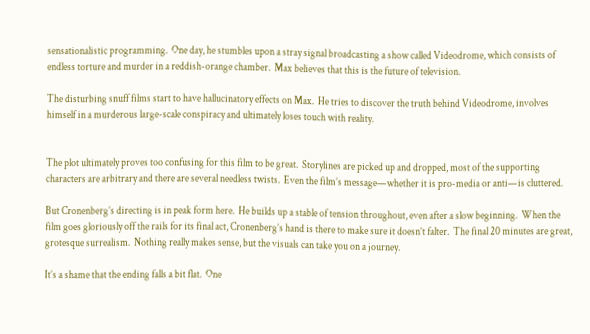sensationalistic programming.  One day, he stumbles upon a stray signal broadcasting a show called Videodrome, which consists of endless torture and murder in a reddish-orange chamber.  Max believes that this is the future of television.

The disturbing snuff films start to have hallucinatory effects on Max.  He tries to discover the truth behind Videodrome, involves himself in a murderous large-scale conspiracy and ultimately loses touch with reality.


The plot ultimately proves too confusing for this film to be great.  Storylines are picked up and dropped, most of the supporting characters are arbitrary and there are several needless twists.  Even the film’s message—whether it is pro-media or anti—is cluttered.

But Cronenberg’s directing is in peak form here.  He builds up a stable of tension throughout, even after a slow beginning.  When the film goes gloriously off the rails for its final act, Cronenberg’s hand is there to make sure it doesn’t falter.  The final 20 minutes are great, grotesque surrealism.  Nothing really makes sense, but the visuals can take you on a journey.

It’s a shame that the ending falls a bit flat.  One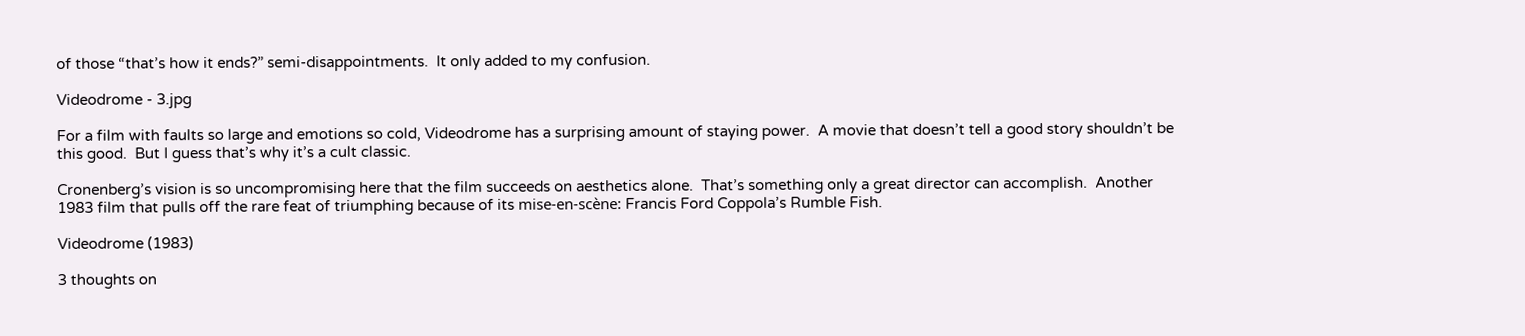of those “that’s how it ends?” semi-disappointments.  It only added to my confusion.

Videodrome - 3.jpg

For a film with faults so large and emotions so cold, Videodrome has a surprising amount of staying power.  A movie that doesn’t tell a good story shouldn’t be this good.  But I guess that’s why it’s a cult classic.

Cronenberg’s vision is so uncompromising here that the film succeeds on aesthetics alone.  That’s something only a great director can accomplish.  Another 1983 film that pulls off the rare feat of triumphing because of its mise-en-scène: Francis Ford Coppola’s Rumble Fish.

Videodrome (1983)

3 thoughts on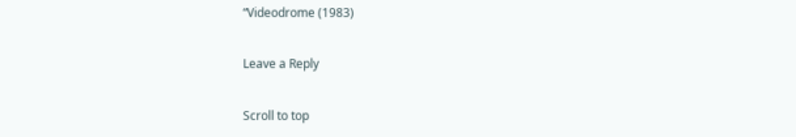“Videodrome (1983)

Leave a Reply

Scroll to top